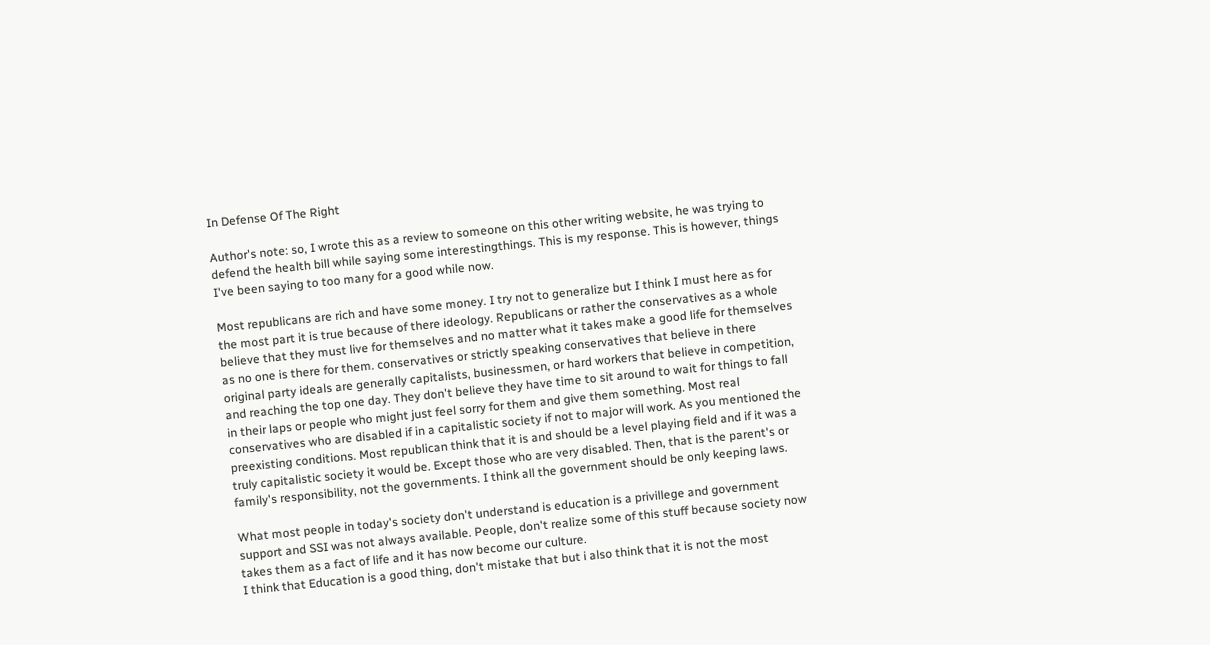In Defense Of The Right

Author's note: so, I wrote this as a review to someone on this other writing website, he was trying to defend the health bill while saying some interestingthings. This is my response. This is however, things I've been saying to too many for a good while now.

Most republicans are rich and have some money. I try not to generalize but I think I must here as for the most part it is true because of there ideology. Republicans or rather the conservatives as a whole believe that they must live for themselves and no matter what it takes make a good life for themselves as no one is there for them. conservatives or strictly speaking conservatives that believe in there original party ideals are generally capitalists, businessmen, or hard workers that believe in competition, and reaching the top one day. They don't believe they have time to sit around to wait for things to fall in their laps or people who might just feel sorry for them and give them something. Most real conservatives who are disabled if in a capitalistic society if not to major will work. As you mentioned the preexisting conditions. Most republican think that it is and should be a level playing field and if it was a truly capitalistic society it would be. Except those who are very disabled. Then, that is the parent's or family's responsibility, not the governments. I think all the government should be only keeping laws.

What most people in today's society don't understand is education is a privillege and government support and SSI was not always available. People, don't realize some of this stuff because society now takes them as a fact of life and it has now become our culture.
I think that Education is a good thing, don't mistake that but i also think that it is not the most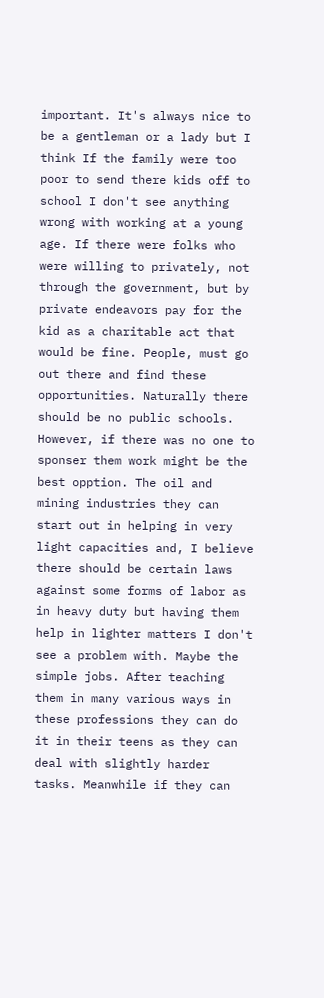important. It's always nice to be a gentleman or a lady but I think If the family were too poor to send there kids off to school I don't see anything wrong with working at a young age. If there were folks who were willing to privately, not through the government, but by private endeavors pay for the kid as a charitable act that would be fine. People, must go out there and find these opportunities. Naturally there should be no public schools. However, if there was no one to sponser them work might be the best opption. The oil and mining industries they can start out in helping in very light capacities and, I believe there should be certain laws against some forms of labor as in heavy duty but having them help in lighter matters I don't see a problem with. Maybe the simple jobs. After teaching them in many various ways in these professions they can do it in their teens as they can deal with slightly harder tasks. Meanwhile if they can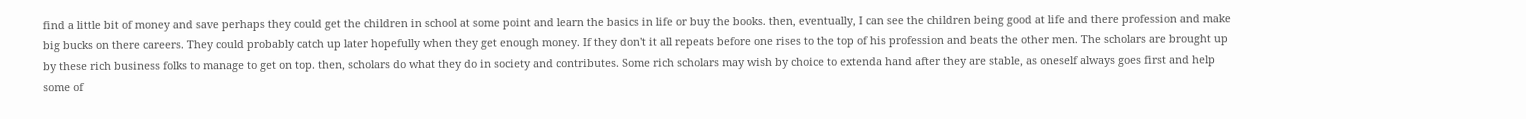find a little bit of money and save perhaps they could get the children in school at some point and learn the basics in life or buy the books. then, eventually, I can see the children being good at life and there profession and make big bucks on there careers. They could probably catch up later hopefully when they get enough money. If they don't it all repeats before one rises to the top of his profession and beats the other men. The scholars are brought up by these rich business folks to manage to get on top. then, scholars do what they do in society and contributes. Some rich scholars may wish by choice to extenda hand after they are stable, as oneself always goes first and help some of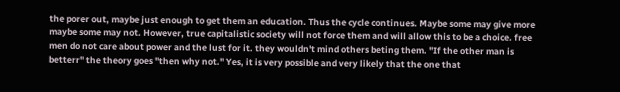the porer out, maybe just enough to get them an education. Thus the cycle continues. Maybe some may give more maybe some may not. However, true capitalistic society will not force them and will allow this to be a choice. free men do not care about power and the lust for it. they wouldn't mind others beting them. "If the other man is betterr" the theory goes "then why not." Yes, it is very possible and very likely that the one that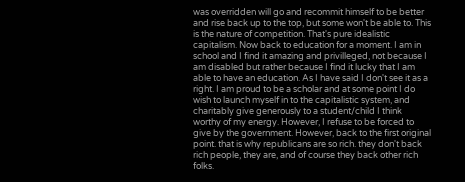was overridden will go and recommit himself to be better and rise back up to the top, but some won't be able to. This is the nature of competition. That's pure idealistic capitalism. Now back to education for a moment. I am in school and I find it amazing and privilleged, not because I am disabled but rather because I find it lucky that I am able to have an education. As I have said I don't see it as a right. I am proud to be a scholar and at some point I do wish to launch myself in to the capitalistic system, and charitably give generously to a student/child I think worthy of my energy. However, I refuse to be forced to give by the government. However, back to the first original point. that is why republicans are so rich. they don't back rich people, they are, and of course they back other rich folks.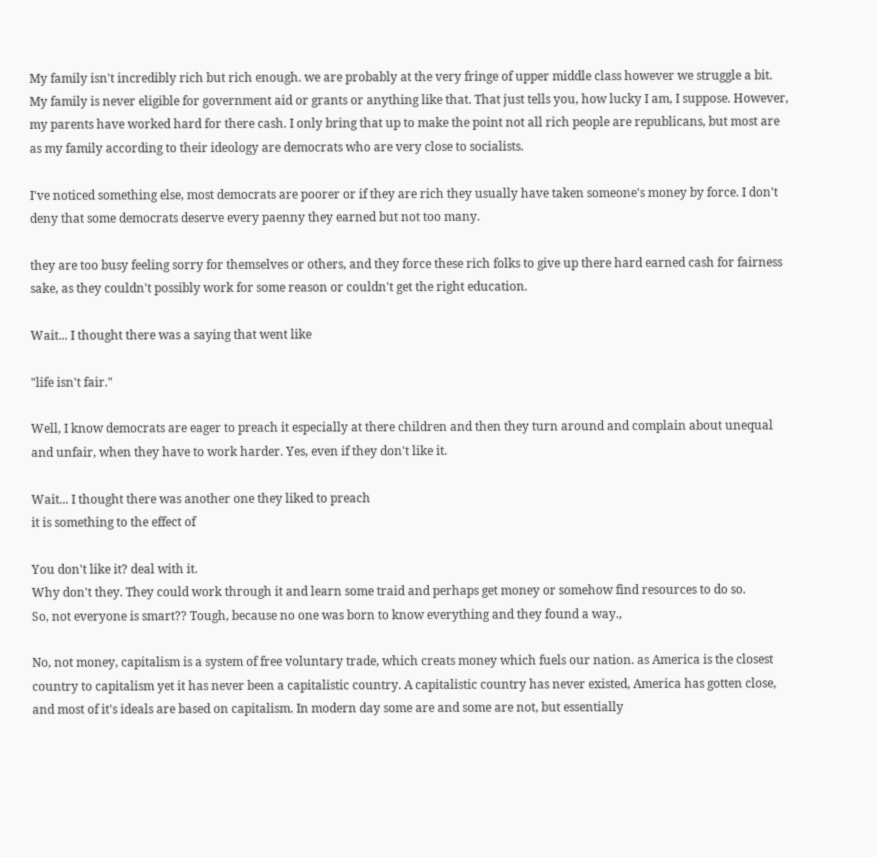My family isn't incredibly rich but rich enough. we are probably at the very fringe of upper middle class however we struggle a bit. My family is never eligible for government aid or grants or anything like that. That just tells you, how lucky I am, I suppose. However, my parents have worked hard for there cash. I only bring that up to make the point not all rich people are republicans, but most are as my family according to their ideology are democrats who are very close to socialists.

I've noticed something else, most democrats are poorer or if they are rich they usually have taken someone's money by force. I don't deny that some democrats deserve every paenny they earned but not too many.

they are too busy feeling sorry for themselves or others, and they force these rich folks to give up there hard earned cash for fairness sake, as they couldn't possibly work for some reason or couldn't get the right education.

Wait... I thought there was a saying that went like

"life isn't fair."

Well, I know democrats are eager to preach it especially at there children and then they turn around and complain about unequal and unfair, when they have to work harder. Yes, even if they don't like it.

Wait... I thought there was another one they liked to preach
it is something to the effect of

You don't like it? deal with it.
Why don't they. They could work through it and learn some traid and perhaps get money or somehow find resources to do so.
So, not everyone is smart?? Tough, because no one was born to know everything and they found a way.,

No, not money, capitalism is a system of free voluntary trade, which creats money which fuels our nation. as America is the closest country to capitalism yet it has never been a capitalistic country. A capitalistic country has never existed, America has gotten close, and most of it's ideals are based on capitalism. In modern day some are and some are not, but essentially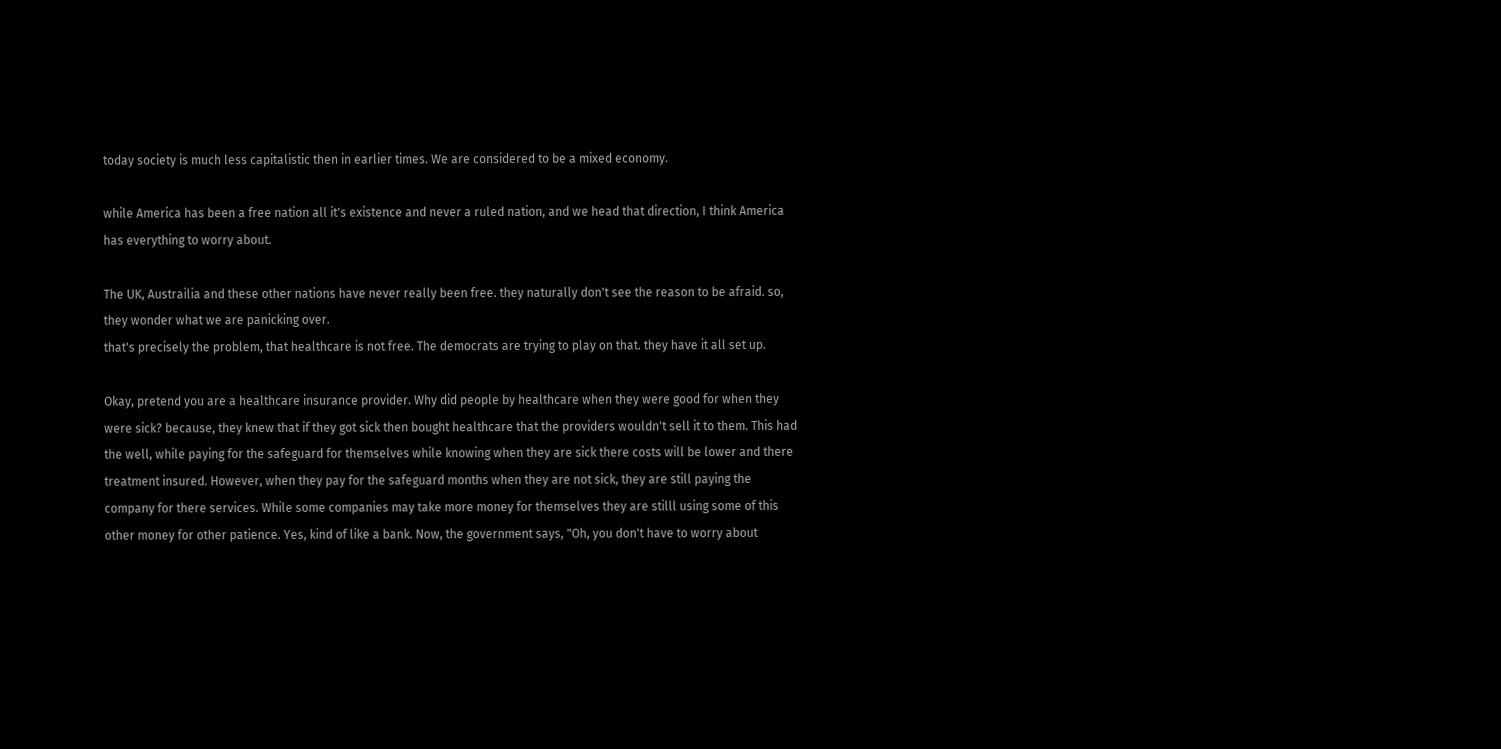today society is much less capitalistic then in earlier times. We are considered to be a mixed economy.

while America has been a free nation all it's existence and never a ruled nation, and we head that direction, I think America has everything to worry about.

The UK, Austrailia and these other nations have never really been free. they naturally don't see the reason to be afraid. so, they wonder what we are panicking over.
that's precisely the problem, that healthcare is not free. The democrats are trying to play on that. they have it all set up.

Okay, pretend you are a healthcare insurance provider. Why did people by healthcare when they were good for when they were sick? because, they knew that if they got sick then bought healthcare that the providers wouldn't sell it to them. This had the well, while paying for the safeguard for themselves while knowing when they are sick there costs will be lower and there treatment insured. However, when they pay for the safeguard months when they are not sick, they are still paying the company for there services. While some companies may take more money for themselves they are stilll using some of this other money for other patience. Yes, kind of like a bank. Now, the government says, "Oh, you don't have to worry about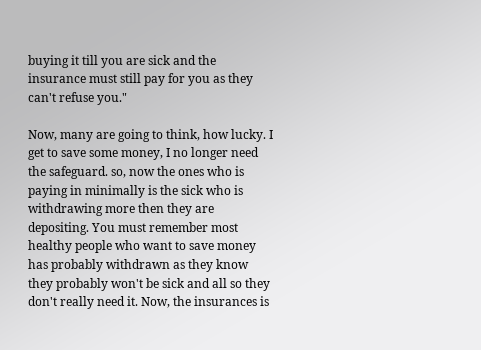buying it till you are sick and the insurance must still pay for you as they can't refuse you."

Now, many are going to think, how lucky. I get to save some money, I no longer need the safeguard. so, now the ones who is paying in minimally is the sick who is withdrawing more then they are depositing. You must remember most healthy people who want to save money has probably withdrawn as they know they probably won't be sick and all so they don't really need it. Now, the insurances is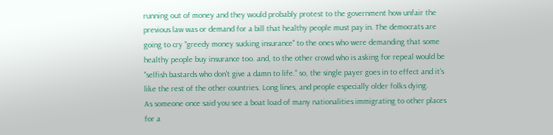running out of money and they would probably protest to the government how unfair the previous law was or demand for a bill that healthy people must pay in. The democrats are going to cry "greedy money sucking insurance" to the ones who were demanding that some healthy people buy insurance too. and, to the other crowd who is asking for repeal would be "selfish bastards who don't give a damn to life." so, the single payer goes in to effect and it's like the rest of the other countries. Long lines, and people especially older folks dying.
As someone once said you see a boat load of many nationalities immigrating to other places for a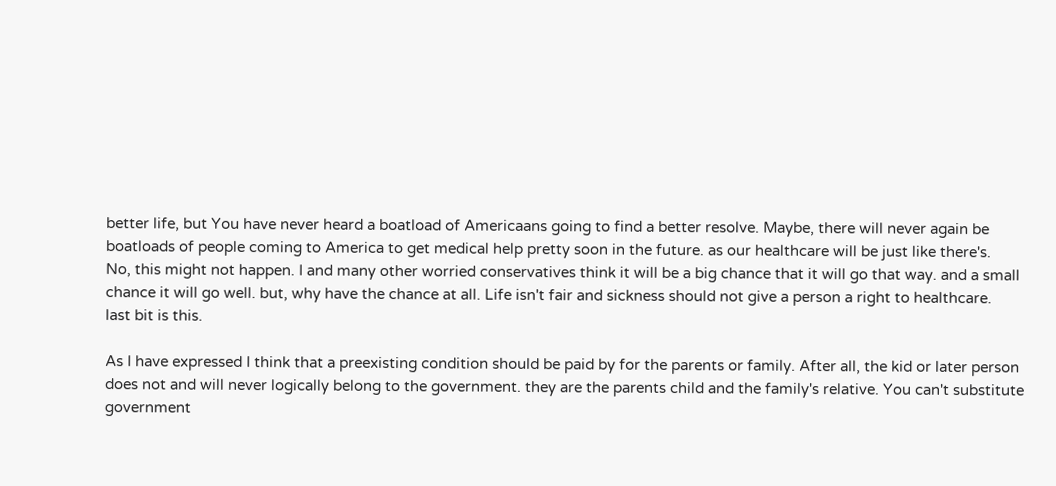better life, but You have never heard a boatload of Americaans going to find a better resolve. Maybe, there will never again be boatloads of people coming to America to get medical help pretty soon in the future. as our healthcare will be just like there's.
No, this might not happen. I and many other worried conservatives think it will be a big chance that it will go that way. and a small chance it will go well. but, why have the chance at all. Life isn't fair and sickness should not give a person a right to healthcare.
last bit is this.

As I have expressed I think that a preexisting condition should be paid by for the parents or family. After all, the kid or later person does not and will never logically belong to the government. they are the parents child and the family's relative. You can't substitute government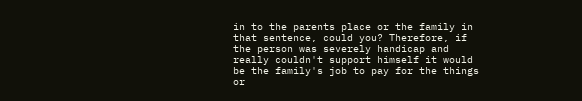in to the parents place or the family in that sentence, could you? Therefore, if the person was severely handicap and really couldn't support himself it would be the family's job to pay for the things or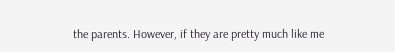the parents. However, if they are pretty much like me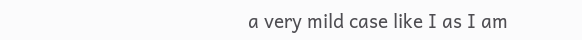a very mild case like I as I am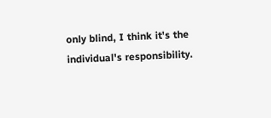only blind, I think it's the individual's responsibility.